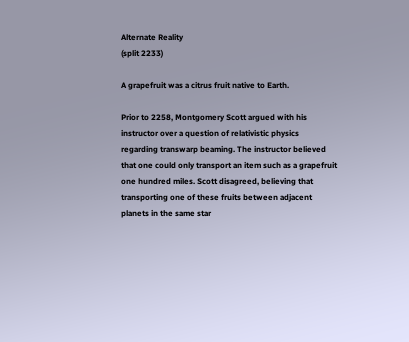Alternate Reality
(split 2233)

A grapefruit was a citrus fruit native to Earth.

Prior to 2258, Montgomery Scott argued with his instructor over a question of relativistic physics regarding transwarp beaming. The instructor believed that one could only transport an item such as a grapefruit one hundred miles. Scott disagreed, believing that transporting one of these fruits between adjacent planets in the same star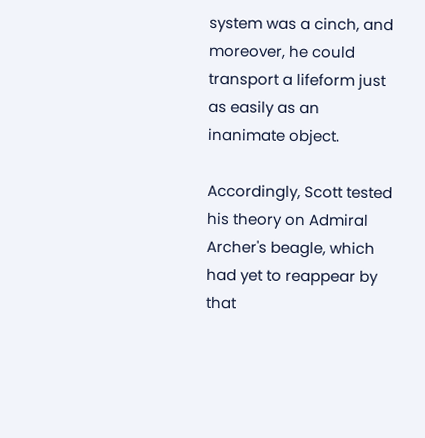system was a cinch, and moreover, he could transport a lifeform just as easily as an inanimate object.

Accordingly, Scott tested his theory on Admiral Archer's beagle, which had yet to reappear by that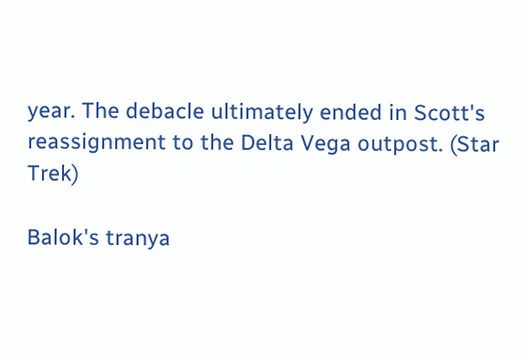year. The debacle ultimately ended in Scott's reassignment to the Delta Vega outpost. (Star Trek)

Balok's tranya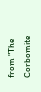from "The Corbomite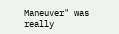Maneuver" was really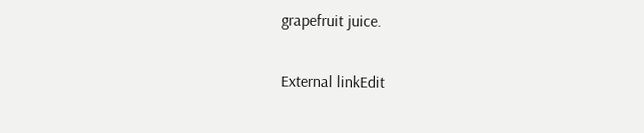grapefruit juice.

External linkEdit